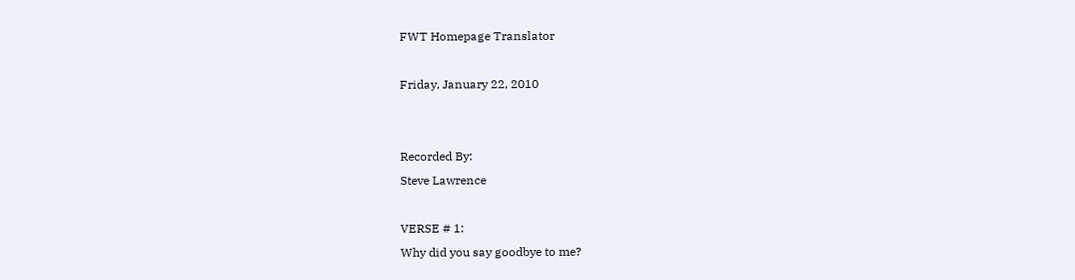FWT Homepage Translator

Friday, January 22, 2010


Recorded By:
Steve Lawrence

VERSE # 1:
Why did you say goodbye to me?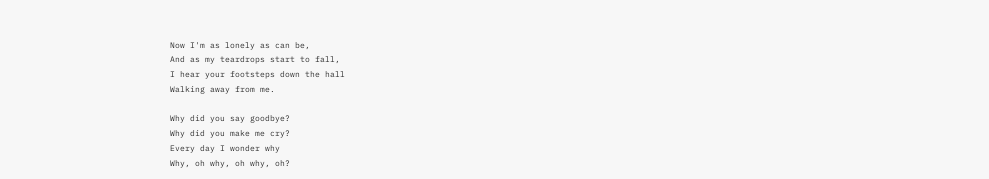Now I'm as lonely as can be,
And as my teardrops start to fall,
I hear your footsteps down the hall
Walking away from me.

Why did you say goodbye?
Why did you make me cry?
Every day I wonder why
Why, oh why, oh why, oh?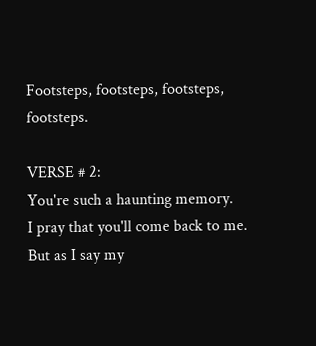Footsteps, footsteps, footsteps, footsteps.

VERSE # 2:
You're such a haunting memory.
I pray that you'll come back to me.
But as I say my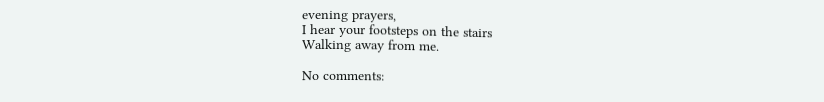evening prayers,
I hear your footsteps on the stairs
Walking away from me.

No comments: